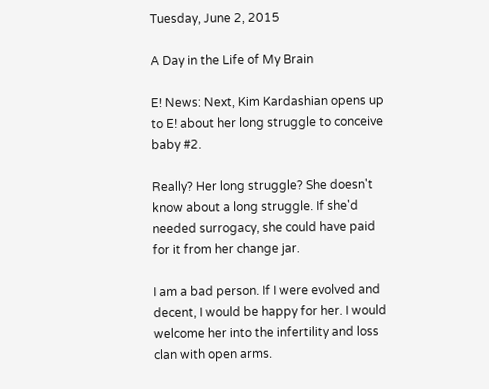Tuesday, June 2, 2015

A Day in the Life of My Brain

E! News: Next, Kim Kardashian opens up to E! about her long struggle to conceive baby #2.

Really? Her long struggle? She doesn't know about a long struggle. If she'd needed surrogacy, she could have paid for it from her change jar.

I am a bad person. If I were evolved and decent, I would be happy for her. I would welcome her into the infertility and loss clan with open arms.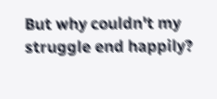But why couldn't my struggle end happily?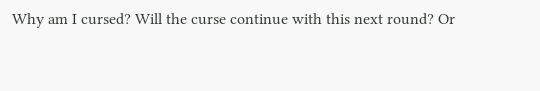Why am I cursed? Will the curse continue with this next round? Or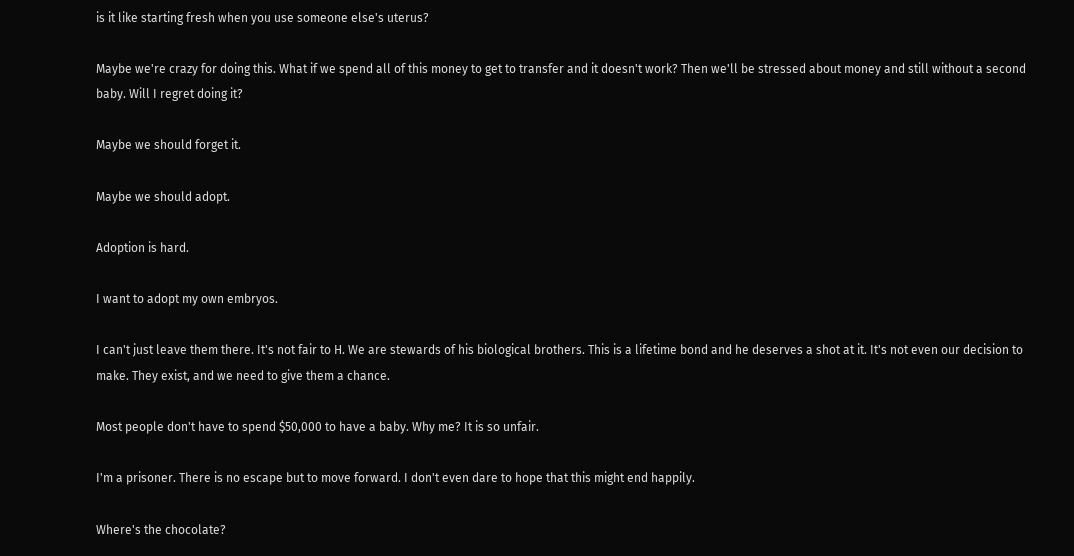is it like starting fresh when you use someone else's uterus?

Maybe we're crazy for doing this. What if we spend all of this money to get to transfer and it doesn't work? Then we'll be stressed about money and still without a second baby. Will I regret doing it?

Maybe we should forget it.

Maybe we should adopt.

Adoption is hard.

I want to adopt my own embryos.

I can't just leave them there. It's not fair to H. We are stewards of his biological brothers. This is a lifetime bond and he deserves a shot at it. It's not even our decision to make. They exist, and we need to give them a chance.

Most people don't have to spend $50,000 to have a baby. Why me? It is so unfair.

I'm a prisoner. There is no escape but to move forward. I don't even dare to hope that this might end happily.

Where's the chocolate?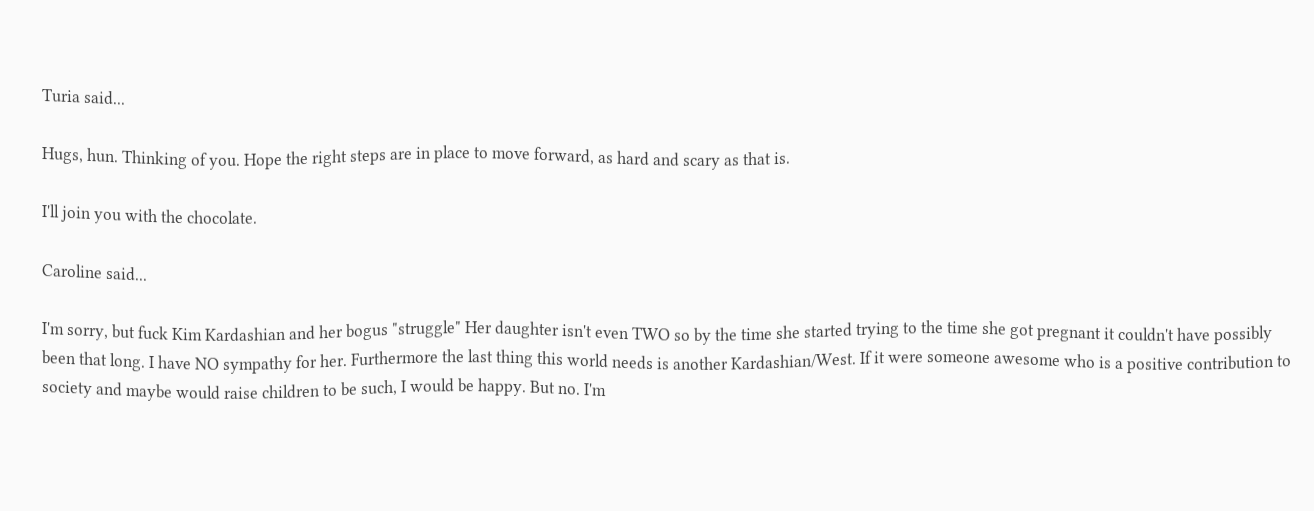Turia said...

Hugs, hun. Thinking of you. Hope the right steps are in place to move forward, as hard and scary as that is.

I'll join you with the chocolate.

Caroline said...

I'm sorry, but fuck Kim Kardashian and her bogus "struggle" Her daughter isn't even TWO so by the time she started trying to the time she got pregnant it couldn't have possibly been that long. I have NO sympathy for her. Furthermore the last thing this world needs is another Kardashian/West. If it were someone awesome who is a positive contribution to society and maybe would raise children to be such, I would be happy. But no. I'm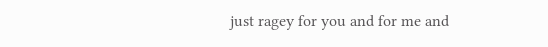just ragey for you and for me and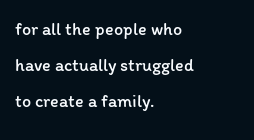for all the people who have actually struggled to create a family.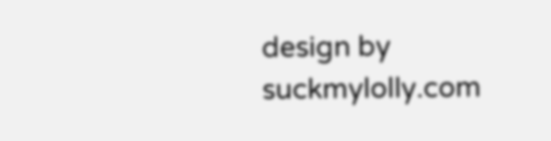design by suckmylolly.com